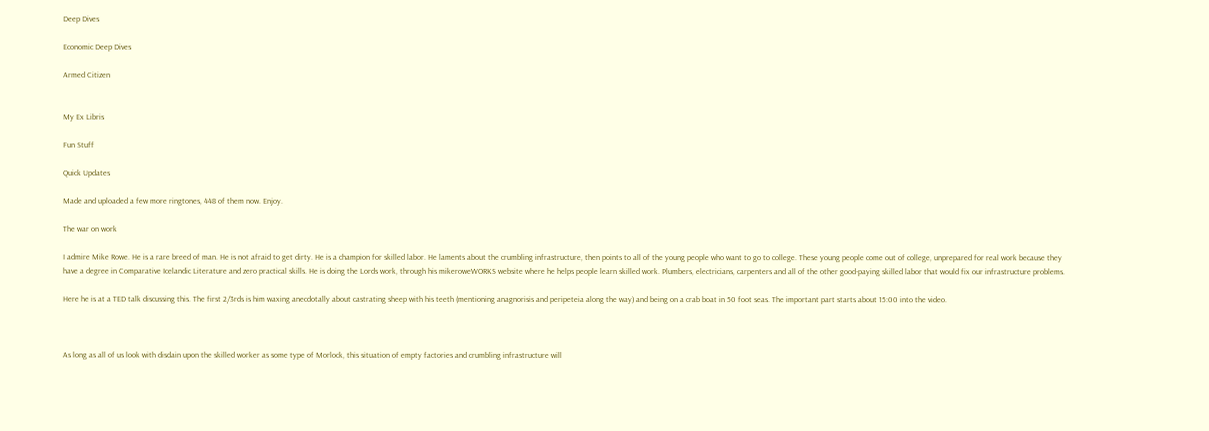Deep Dives

Economic Deep Dives

Armed Citizen


My Ex Libris

Fun Stuff

Quick Updates

Made and uploaded a few more ringtones, 448 of them now. Enjoy.

The war on work

I admire Mike Rowe. He is a rare breed of man. He is not afraid to get dirty. He is a champion for skilled labor. He laments about the crumbling infrastructure, then points to all of the young people who want to go to college. These young people come out of college, unprepared for real work because they have a degree in Comparative Icelandic Literature and zero practical skills. He is doing the Lords work, through his mikeroweWORKS website where he helps people learn skilled work. Plumbers, electricians, carpenters and all of the other good-paying skilled labor that would fix our infrastructure problems.

Here he is at a TED talk discussing this. The first 2/3rds is him waxing anecdotally about castrating sheep with his teeth (mentioning anagnorisis and peripeteia along the way) and being on a crab boat in 50 foot seas. The important part starts about 15:00 into the video.



As long as all of us look with disdain upon the skilled worker as some type of Morlock, this situation of empty factories and crumbling infrastructure will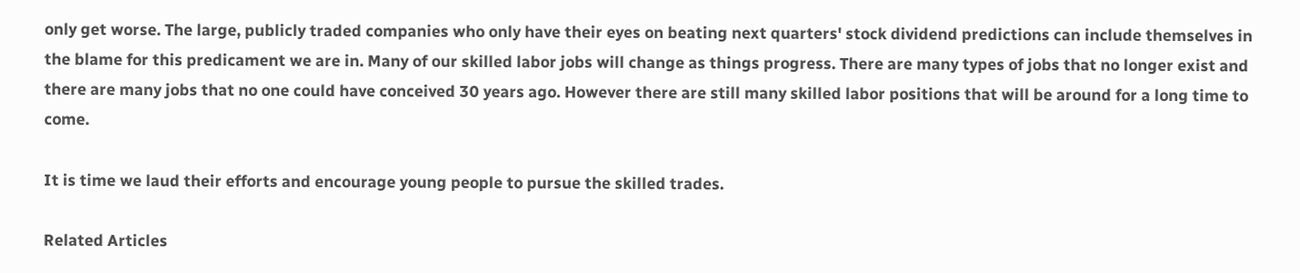only get worse. The large, publicly traded companies who only have their eyes on beating next quarters' stock dividend predictions can include themselves in the blame for this predicament we are in. Many of our skilled labor jobs will change as things progress. There are many types of jobs that no longer exist and there are many jobs that no one could have conceived 30 years ago. However there are still many skilled labor positions that will be around for a long time to come.

It is time we laud their efforts and encourage young people to pursue the skilled trades.

Related Articles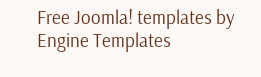Free Joomla! templates by Engine Templates